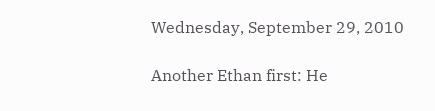Wednesday, September 29, 2010

Another Ethan first: He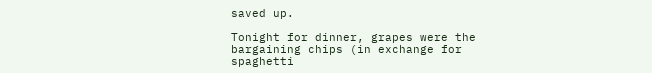saved up.

Tonight for dinner, grapes were the bargaining chips (in exchange for spaghetti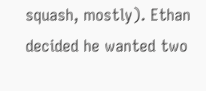squash, mostly). Ethan decided he wanted two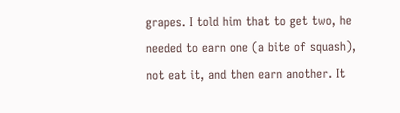grapes. I told him that to get two, he needed to earn one (a bite of squash), not eat it, and then earn another. It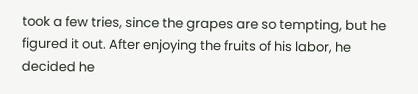took a few tries, since the grapes are so tempting, but he figured it out. After enjoying the fruits of his labor, he decided he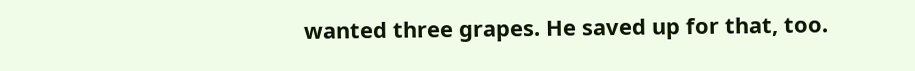wanted three grapes. He saved up for that, too.